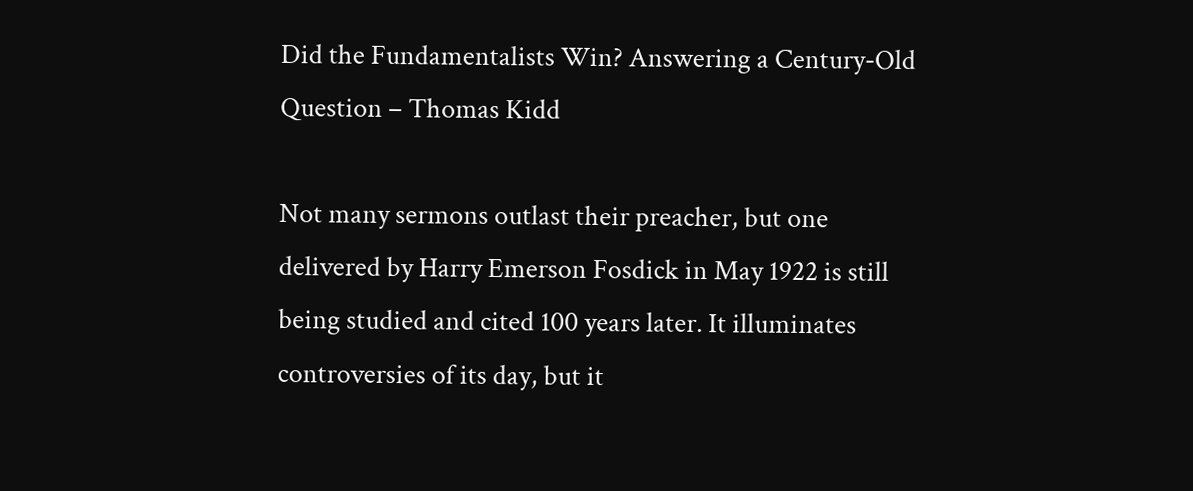Did the Fundamentalists Win? Answering a Century-Old Question – Thomas Kidd

Not many sermons outlast their preacher, but one delivered by Harry Emerson Fosdick in May 1922 is still being studied and cited 100 years later. It illuminates controversies of its day, but it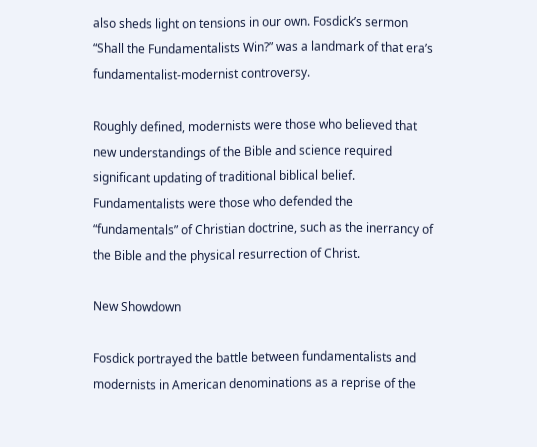also sheds light on tensions in our own. Fosdick’s sermon “Shall the Fundamentalists Win?” was a landmark of that era’s fundamentalist-modernist controversy.

Roughly defined, modernists were those who believed that new understandings of the Bible and science required significant updating of traditional biblical belief. Fundamentalists were those who defended the “fundamentals” of Christian doctrine, such as the inerrancy of the Bible and the physical resurrection of Christ.

New Showdown

Fosdick portrayed the battle between fundamentalists and modernists in American denominations as a reprise of the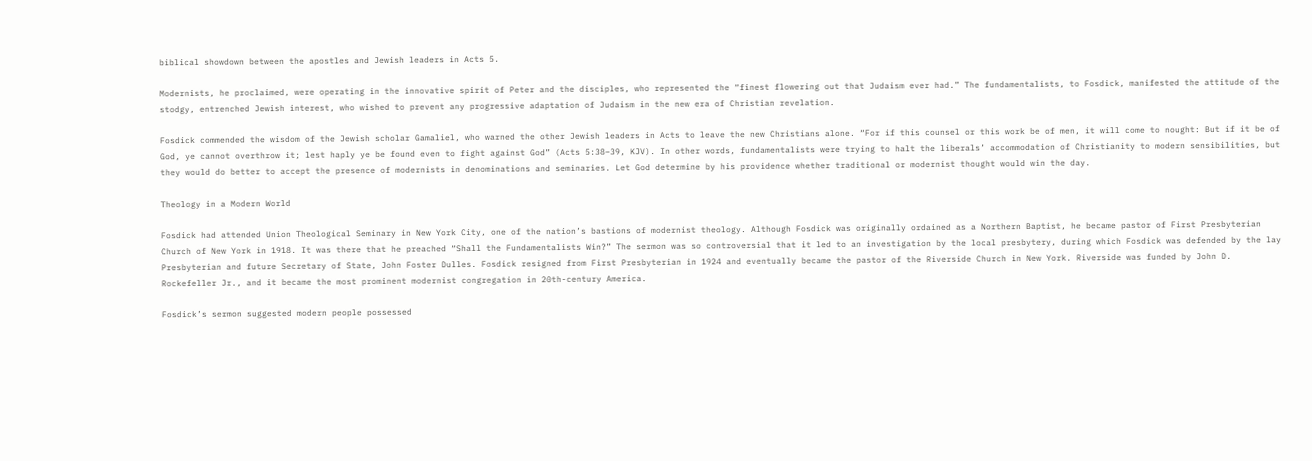biblical showdown between the apostles and Jewish leaders in Acts 5.

Modernists, he proclaimed, were operating in the innovative spirit of Peter and the disciples, who represented the “finest flowering out that Judaism ever had.” The fundamentalists, to Fosdick, manifested the attitude of the stodgy, entrenched Jewish interest, who wished to prevent any progressive adaptation of Judaism in the new era of Christian revelation.

Fosdick commended the wisdom of the Jewish scholar Gamaliel, who warned the other Jewish leaders in Acts to leave the new Christians alone. “For if this counsel or this work be of men, it will come to nought: But if it be of God, ye cannot overthrow it; lest haply ye be found even to fight against God” (Acts 5:38–39, KJV). In other words, fundamentalists were trying to halt the liberals’ accommodation of Christianity to modern sensibilities, but they would do better to accept the presence of modernists in denominations and seminaries. Let God determine by his providence whether traditional or modernist thought would win the day.

Theology in a Modern World

Fosdick had attended Union Theological Seminary in New York City, one of the nation’s bastions of modernist theology. Although Fosdick was originally ordained as a Northern Baptist, he became pastor of First Presbyterian Church of New York in 1918. It was there that he preached “Shall the Fundamentalists Win?” The sermon was so controversial that it led to an investigation by the local presbytery, during which Fosdick was defended by the lay Presbyterian and future Secretary of State, John Foster Dulles. Fosdick resigned from First Presbyterian in 1924 and eventually became the pastor of the Riverside Church in New York. Riverside was funded by John D. Rockefeller Jr., and it became the most prominent modernist congregation in 20th-century America.

Fosdick’s sermon suggested modern people possessed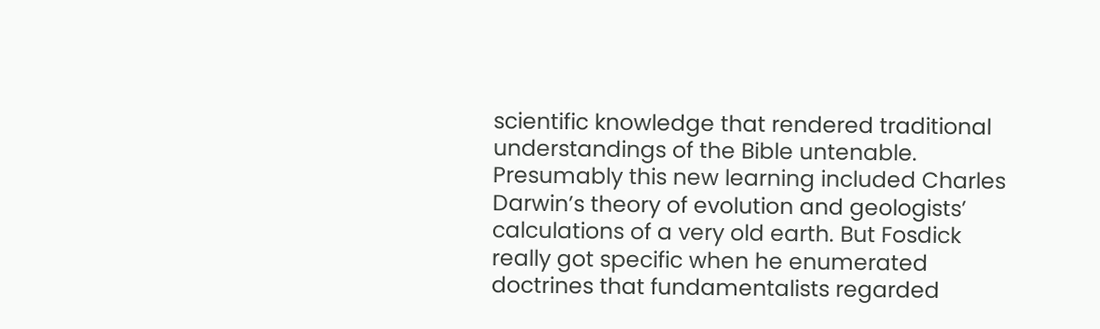scientific knowledge that rendered traditional understandings of the Bible untenable. Presumably this new learning included Charles Darwin’s theory of evolution and geologists’ calculations of a very old earth. But Fosdick really got specific when he enumerated doctrines that fundamentalists regarded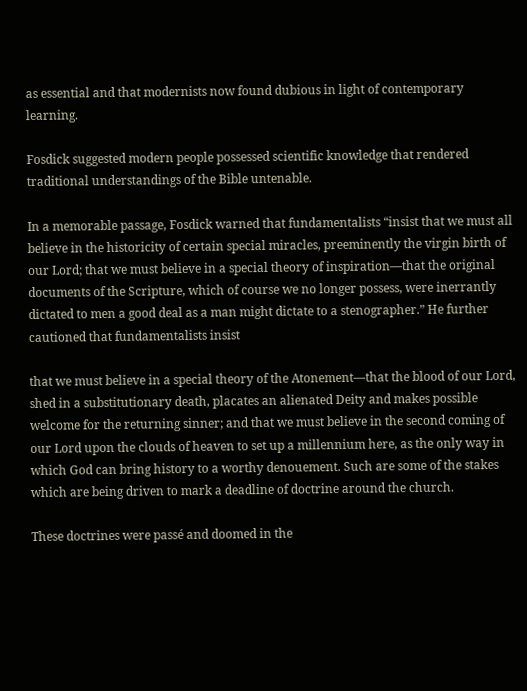as essential and that modernists now found dubious in light of contemporary learning.

Fosdick suggested modern people possessed scientific knowledge that rendered traditional understandings of the Bible untenable.

In a memorable passage, Fosdick warned that fundamentalists “insist that we must all believe in the historicity of certain special miracles, preeminently the virgin birth of our Lord; that we must believe in a special theory of inspiration—that the original documents of the Scripture, which of course we no longer possess, were inerrantly dictated to men a good deal as a man might dictate to a stenographer.” He further cautioned that fundamentalists insist

that we must believe in a special theory of the Atonement—that the blood of our Lord, shed in a substitutionary death, placates an alienated Deity and makes possible welcome for the returning sinner; and that we must believe in the second coming of our Lord upon the clouds of heaven to set up a millennium here, as the only way in which God can bring history to a worthy denouement. Such are some of the stakes which are being driven to mark a deadline of doctrine around the church.

These doctrines were passé and doomed in the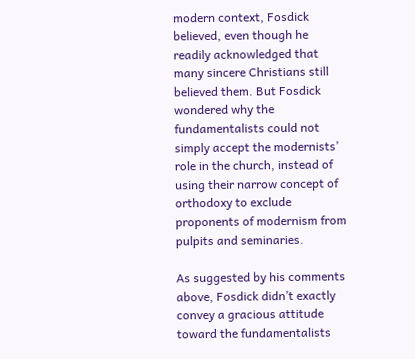modern context, Fosdick believed, even though he readily acknowledged that many sincere Christians still believed them. But Fosdick wondered why the fundamentalists could not simply accept the modernists’ role in the church, instead of using their narrow concept of orthodoxy to exclude proponents of modernism from pulpits and seminaries.

As suggested by his comments above, Fosdick didn’t exactly convey a gracious attitude toward the fundamentalists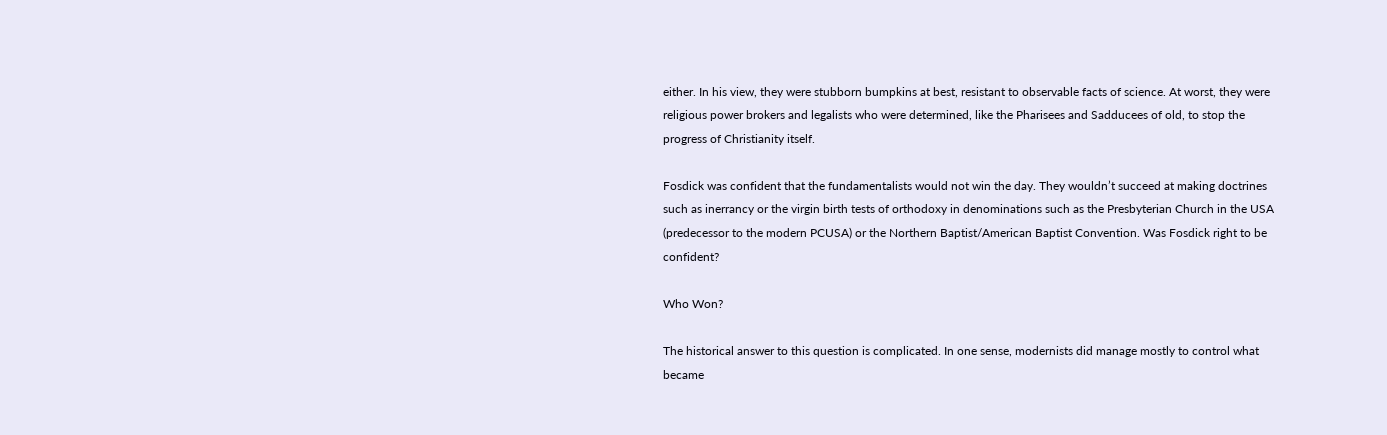either. In his view, they were stubborn bumpkins at best, resistant to observable facts of science. At worst, they were religious power brokers and legalists who were determined, like the Pharisees and Sadducees of old, to stop the progress of Christianity itself.

Fosdick was confident that the fundamentalists would not win the day. They wouldn’t succeed at making doctrines such as inerrancy or the virgin birth tests of orthodoxy in denominations such as the Presbyterian Church in the USA (predecessor to the modern PCUSA) or the Northern Baptist/American Baptist Convention. Was Fosdick right to be confident?

Who Won?

The historical answer to this question is complicated. In one sense, modernists did manage mostly to control what became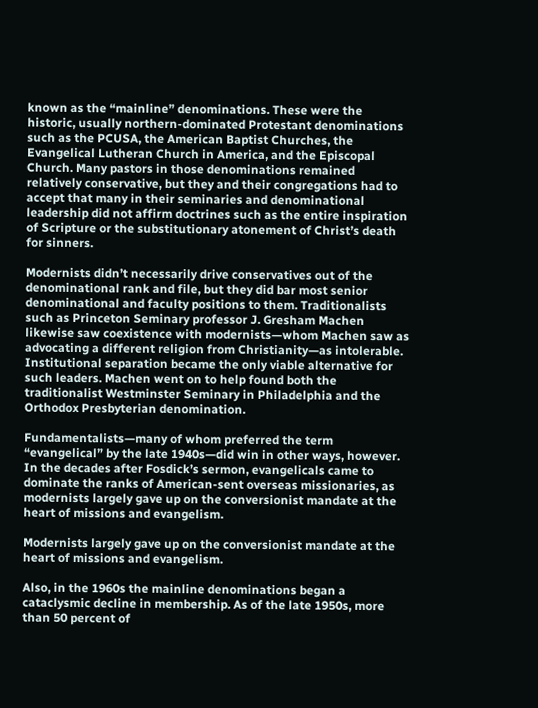known as the “mainline” denominations. These were the historic, usually northern-dominated Protestant denominations such as the PCUSA, the American Baptist Churches, the Evangelical Lutheran Church in America, and the Episcopal Church. Many pastors in those denominations remained relatively conservative, but they and their congregations had to accept that many in their seminaries and denominational leadership did not affirm doctrines such as the entire inspiration of Scripture or the substitutionary atonement of Christ’s death for sinners.

Modernists didn’t necessarily drive conservatives out of the denominational rank and file, but they did bar most senior denominational and faculty positions to them. Traditionalists such as Princeton Seminary professor J. Gresham Machen likewise saw coexistence with modernists—whom Machen saw as advocating a different religion from Christianity—as intolerable. Institutional separation became the only viable alternative for such leaders. Machen went on to help found both the traditionalist Westminster Seminary in Philadelphia and the Orthodox Presbyterian denomination.

Fundamentalists—many of whom preferred the term “evangelical” by the late 1940s—did win in other ways, however. In the decades after Fosdick’s sermon, evangelicals came to dominate the ranks of American-sent overseas missionaries, as modernists largely gave up on the conversionist mandate at the heart of missions and evangelism.

Modernists largely gave up on the conversionist mandate at the heart of missions and evangelism.

Also, in the 1960s the mainline denominations began a cataclysmic decline in membership. As of the late 1950s, more than 50 percent of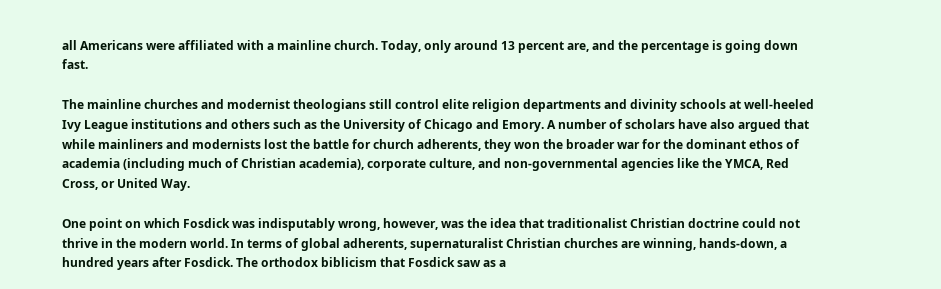all Americans were affiliated with a mainline church. Today, only around 13 percent are, and the percentage is going down fast.

The mainline churches and modernist theologians still control elite religion departments and divinity schools at well-heeled Ivy League institutions and others such as the University of Chicago and Emory. A number of scholars have also argued that while mainliners and modernists lost the battle for church adherents, they won the broader war for the dominant ethos of academia (including much of Christian academia), corporate culture, and non-governmental agencies like the YMCA, Red Cross, or United Way.

One point on which Fosdick was indisputably wrong, however, was the idea that traditionalist Christian doctrine could not thrive in the modern world. In terms of global adherents, supernaturalist Christian churches are winning, hands-down, a hundred years after Fosdick. The orthodox biblicism that Fosdick saw as a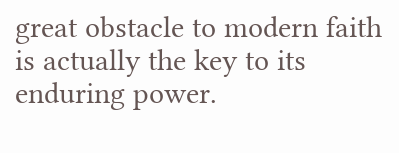great obstacle to modern faith is actually the key to its enduring power.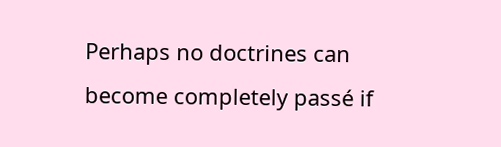Perhaps no doctrines can become completely passé if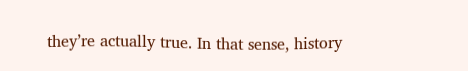they’re actually true. In that sense, history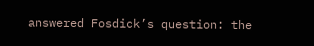answered Fosdick’s question: the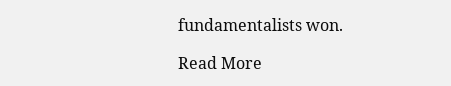fundamentalists won.

Read More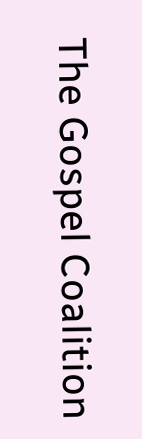The Gospel Coalition